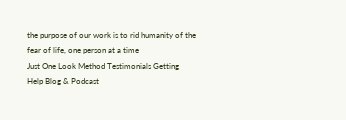the purpose of our work is to rid humanity of the fear of life, one person at a time
Just One Look Method Testimonials Getting Help Blog & Podcast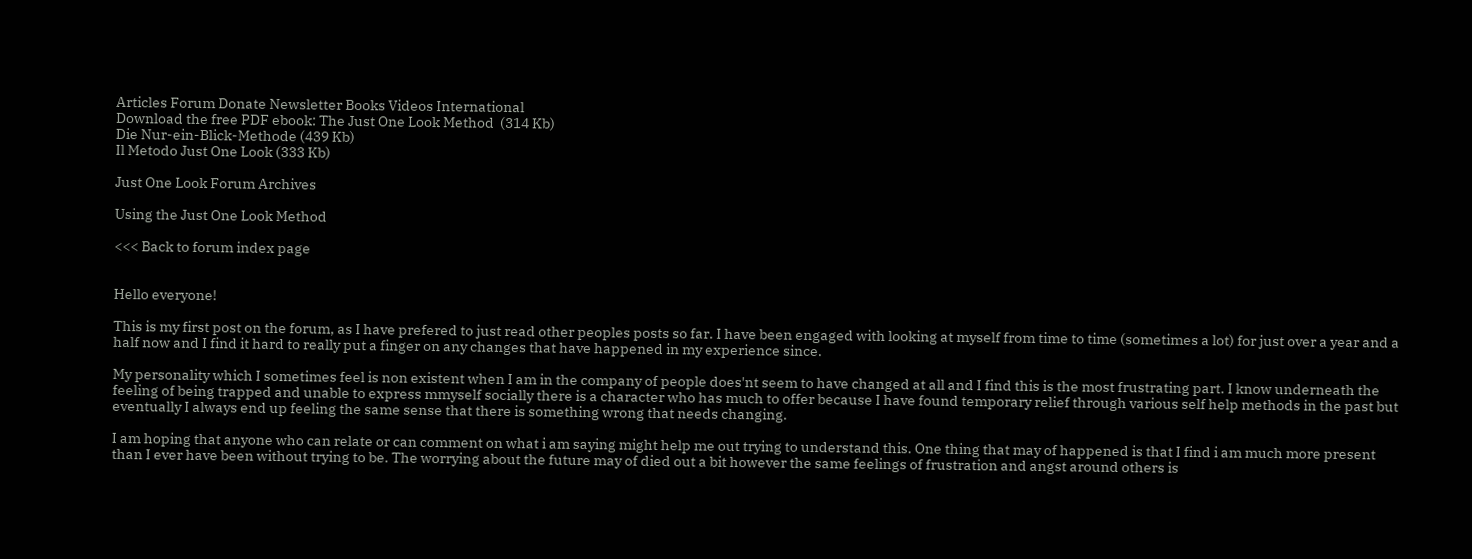Articles Forum Donate Newsletter Books Videos International
Download the free PDF ebook: The Just One Look Method  (314 Kb)
Die Nur-ein-Blick-Methode (439 Kb)
Il Metodo Just One Look (333 Kb)

Just One Look Forum Archives

Using the Just One Look Method

<<< Back to forum index page


Hello everyone!

This is my first post on the forum, as I have prefered to just read other peoples posts so far. I have been engaged with looking at myself from time to time (sometimes a lot) for just over a year and a half now and I find it hard to really put a finger on any changes that have happened in my experience since.

My personality which I sometimes feel is non existent when I am in the company of people does'nt seem to have changed at all and I find this is the most frustrating part. I know underneath the feeling of being trapped and unable to express mmyself socially there is a character who has much to offer because I have found temporary relief through various self help methods in the past but eventually I always end up feeling the same sense that there is something wrong that needs changing.

I am hoping that anyone who can relate or can comment on what i am saying might help me out trying to understand this. One thing that may of happened is that I find i am much more present than I ever have been without trying to be. The worrying about the future may of died out a bit however the same feelings of frustration and angst around others is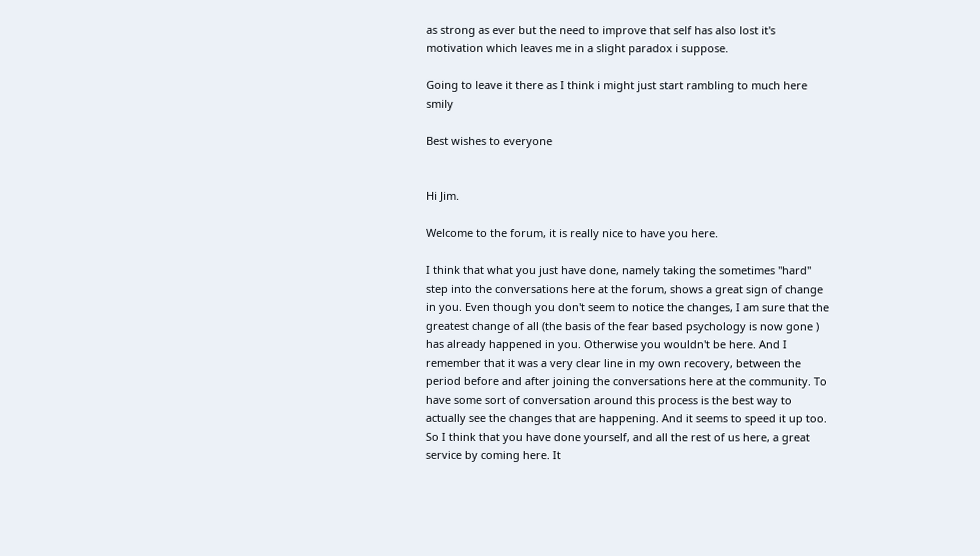as strong as ever but the need to improve that self has also lost it's motivation which leaves me in a slight paradox i suppose.

Going to leave it there as I think i might just start rambling to much here smily

Best wishes to everyone


Hi Jim.

Welcome to the forum, it is really nice to have you here.

I think that what you just have done, namely taking the sometimes "hard" step into the conversations here at the forum, shows a great sign of change in you. Even though you don't seem to notice the changes, I am sure that the greatest change of all (the basis of the fear based psychology is now gone ) has already happened in you. Otherwise you wouldn't be here. And I remember that it was a very clear line in my own recovery, between the period before and after joining the conversations here at the community. To have some sort of conversation around this process is the best way to actually see the changes that are happening. And it seems to speed it up too. So I think that you have done yourself, and all the rest of us here, a great service by coming here. It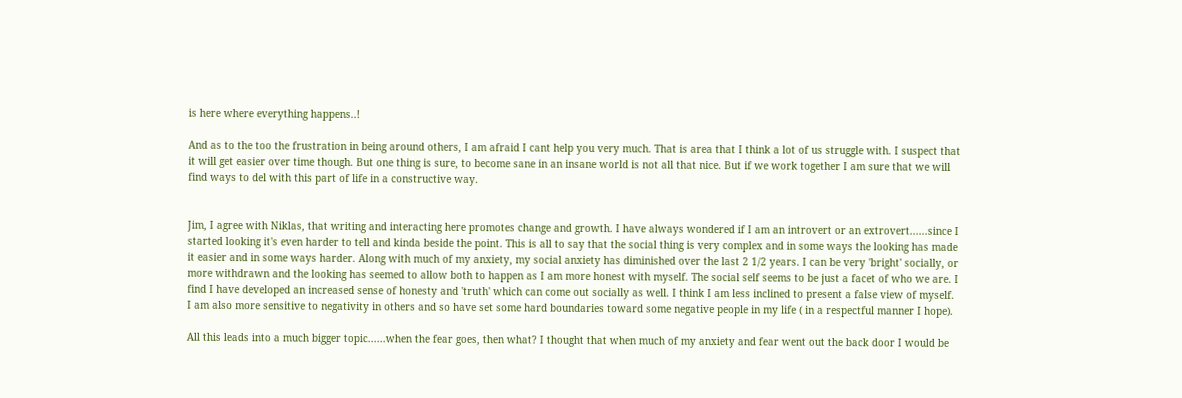is here where everything happens..!

And as to the too the frustration in being around others, I am afraid I cant help you very much. That is area that I think a lot of us struggle with. I suspect that it will get easier over time though. But one thing is sure, to become sane in an insane world is not all that nice. But if we work together I am sure that we will find ways to del with this part of life in a constructive way.


Jim, I agree with Niklas, that writing and interacting here promotes change and growth. I have always wondered if I am an introvert or an extrovert......since I started looking it's even harder to tell and kinda beside the point. This is all to say that the social thing is very complex and in some ways the looking has made it easier and in some ways harder. Along with much of my anxiety, my social anxiety has diminished over the last 2 1/2 years. I can be very 'bright' socially, or more withdrawn and the looking has seemed to allow both to happen as I am more honest with myself. The social self seems to be just a facet of who we are. I find I have developed an increased sense of honesty and 'truth' which can come out socially as well. I think I am less inclined to present a false view of myself. I am also more sensitive to negativity in others and so have set some hard boundaries toward some negative people in my life ( in a respectful manner I hope).

All this leads into a much bigger topic......when the fear goes, then what? I thought that when much of my anxiety and fear went out the back door I would be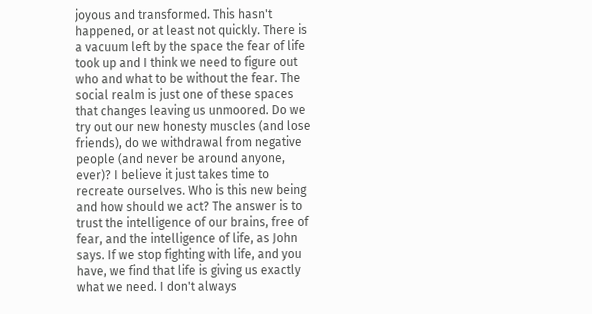joyous and transformed. This hasn't happened, or at least not quickly. There is a vacuum left by the space the fear of life took up and I think we need to figure out who and what to be without the fear. The social realm is just one of these spaces that changes leaving us unmoored. Do we try out our new honesty muscles (and lose friends), do we withdrawal from negative people (and never be around anyone, ever)? I believe it just takes time to recreate ourselves. Who is this new being and how should we act? The answer is to trust the intelligence of our brains, free of fear, and the intelligence of life, as John says. If we stop fighting with life, and you have, we find that life is giving us exactly what we need. I don't always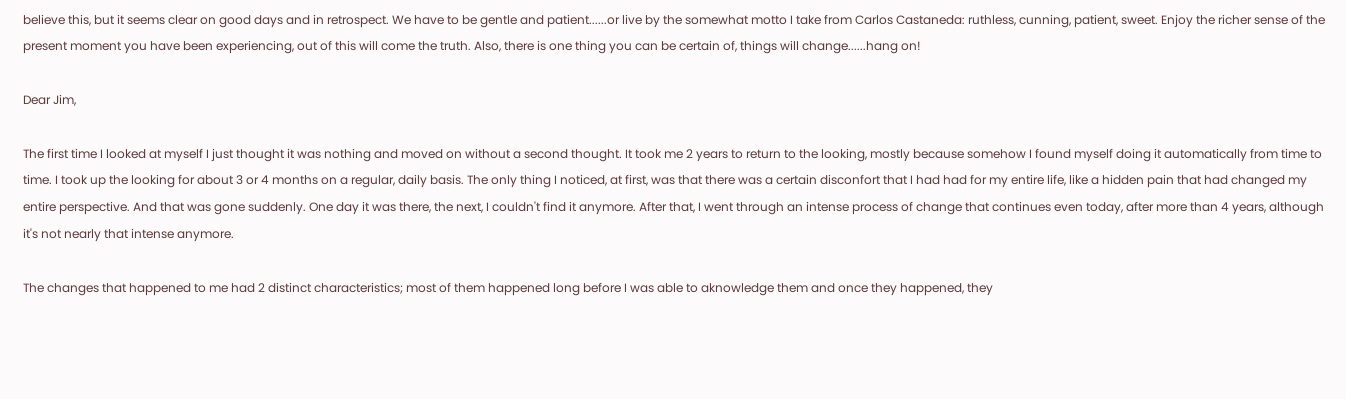believe this, but it seems clear on good days and in retrospect. We have to be gentle and patient......or live by the somewhat motto I take from Carlos Castaneda: ruthless, cunning, patient, sweet. Enjoy the richer sense of the present moment you have been experiencing, out of this will come the truth. Also, there is one thing you can be certain of, things will change......hang on!

Dear Jim,

The first time I looked at myself I just thought it was nothing and moved on without a second thought. It took me 2 years to return to the looking, mostly because somehow I found myself doing it automatically from time to time. I took up the looking for about 3 or 4 months on a regular, daily basis. The only thing I noticed, at first, was that there was a certain disconfort that I had had for my entire life, like a hidden pain that had changed my entire perspective. And that was gone suddenly. One day it was there, the next, I couldn't find it anymore. After that, I went through an intense process of change that continues even today, after more than 4 years, although it's not nearly that intense anymore.

The changes that happened to me had 2 distinct characteristics; most of them happened long before I was able to aknowledge them and once they happened, they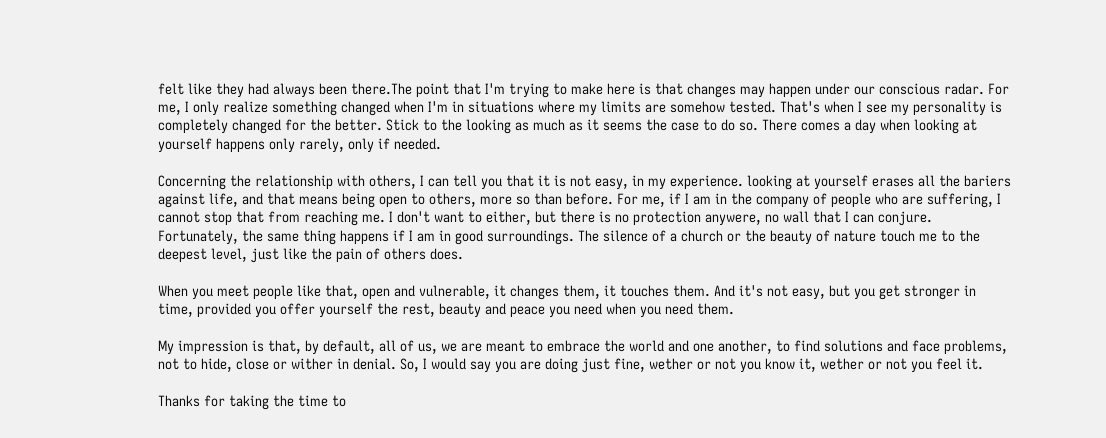felt like they had always been there.The point that I'm trying to make here is that changes may happen under our conscious radar. For me, I only realize something changed when I'm in situations where my limits are somehow tested. That's when I see my personality is completely changed for the better. Stick to the looking as much as it seems the case to do so. There comes a day when looking at yourself happens only rarely, only if needed.

Concerning the relationship with others, I can tell you that it is not easy, in my experience. looking at yourself erases all the bariers against life, and that means being open to others, more so than before. For me, if I am in the company of people who are suffering, I cannot stop that from reaching me. I don't want to either, but there is no protection anywere, no wall that I can conjure. Fortunately, the same thing happens if I am in good surroundings. The silence of a church or the beauty of nature touch me to the deepest level, just like the pain of others does.

When you meet people like that, open and vulnerable, it changes them, it touches them. And it's not easy, but you get stronger in time, provided you offer yourself the rest, beauty and peace you need when you need them.

My impression is that, by default, all of us, we are meant to embrace the world and one another, to find solutions and face problems, not to hide, close or wither in denial. So, I would say you are doing just fine, wether or not you know it, wether or not you feel it.

Thanks for taking the time to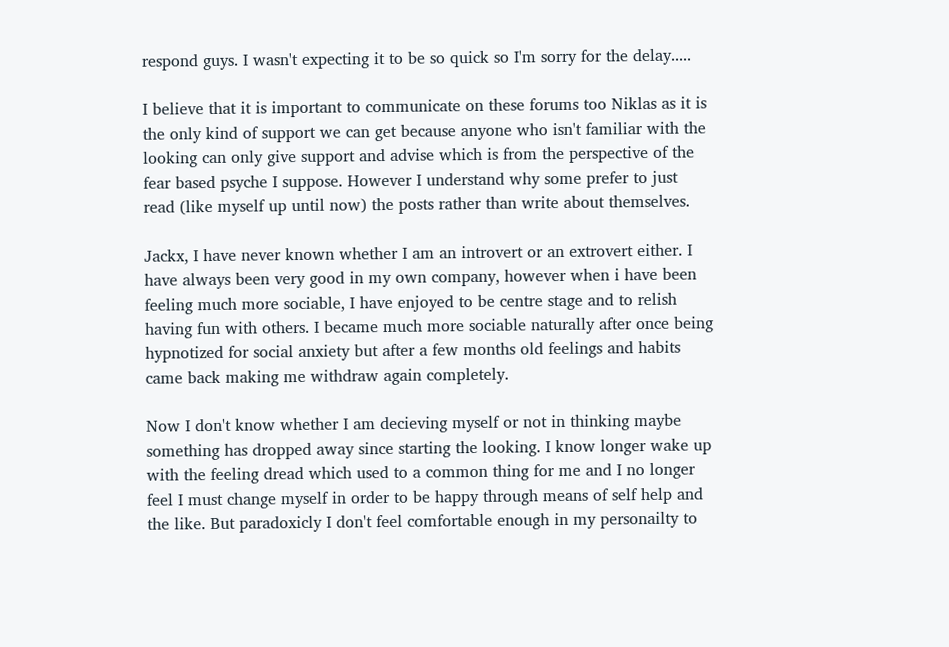respond guys. I wasn't expecting it to be so quick so I'm sorry for the delay.....

I believe that it is important to communicate on these forums too Niklas as it is the only kind of support we can get because anyone who isn't familiar with the looking can only give support and advise which is from the perspective of the fear based psyche I suppose. However I understand why some prefer to just read (like myself up until now) the posts rather than write about themselves.

Jackx, I have never known whether I am an introvert or an extrovert either. I have always been very good in my own company, however when i have been feeling much more sociable, I have enjoyed to be centre stage and to relish having fun with others. I became much more sociable naturally after once being hypnotized for social anxiety but after a few months old feelings and habits came back making me withdraw again completely.

Now I don't know whether I am decieving myself or not in thinking maybe something has dropped away since starting the looking. I know longer wake up with the feeling dread which used to a common thing for me and I no longer feel I must change myself in order to be happy through means of self help and the like. But paradoxicly I don't feel comfortable enough in my personailty to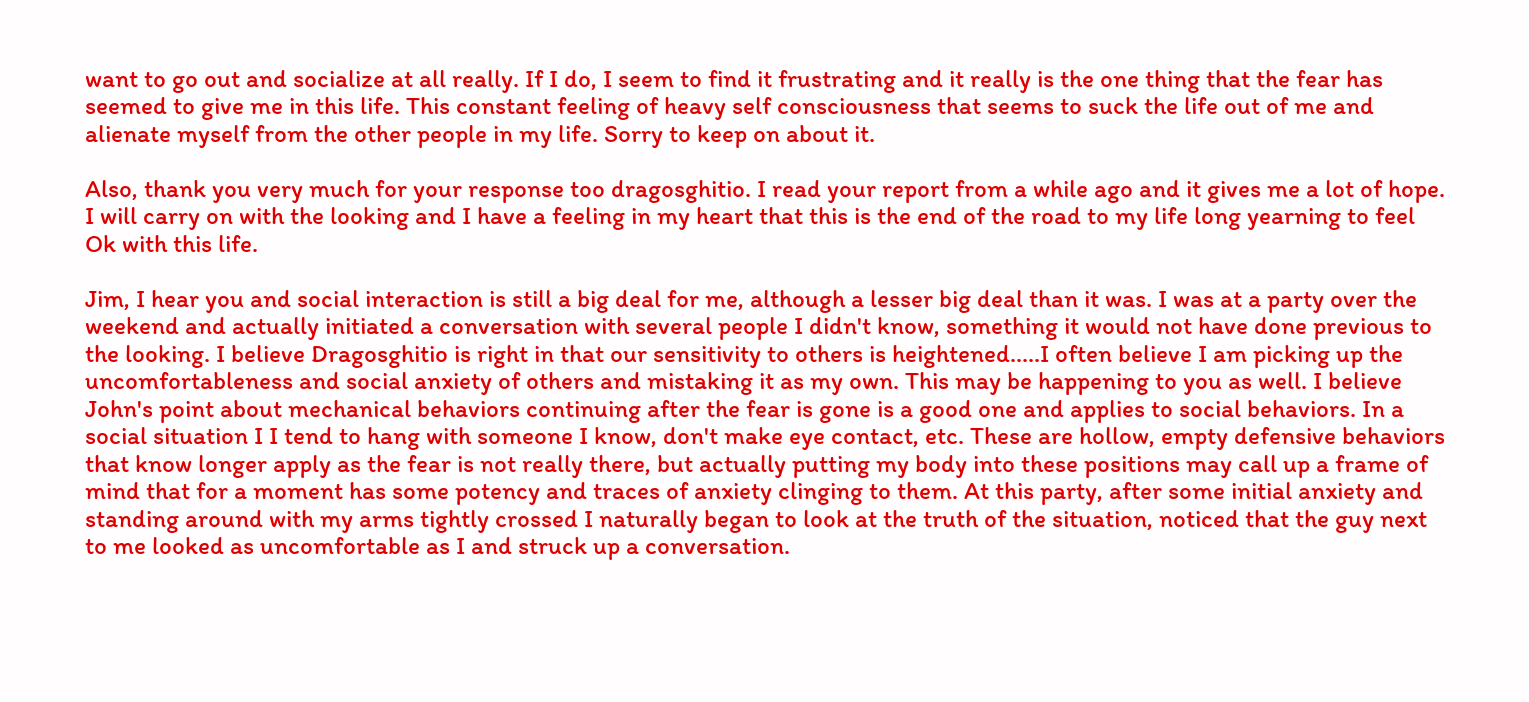want to go out and socialize at all really. If I do, I seem to find it frustrating and it really is the one thing that the fear has seemed to give me in this life. This constant feeling of heavy self consciousness that seems to suck the life out of me and alienate myself from the other people in my life. Sorry to keep on about it.

Also, thank you very much for your response too dragosghitio. I read your report from a while ago and it gives me a lot of hope. I will carry on with the looking and I have a feeling in my heart that this is the end of the road to my life long yearning to feel Ok with this life.

Jim, I hear you and social interaction is still a big deal for me, although a lesser big deal than it was. I was at a party over the weekend and actually initiated a conversation with several people I didn't know, something it would not have done previous to the looking. I believe Dragosghitio is right in that our sensitivity to others is heightened.....I often believe I am picking up the uncomfortableness and social anxiety of others and mistaking it as my own. This may be happening to you as well. I believe John's point about mechanical behaviors continuing after the fear is gone is a good one and applies to social behaviors. In a social situation I I tend to hang with someone I know, don't make eye contact, etc. These are hollow, empty defensive behaviors that know longer apply as the fear is not really there, but actually putting my body into these positions may call up a frame of mind that for a moment has some potency and traces of anxiety clinging to them. At this party, after some initial anxiety and standing around with my arms tightly crossed I naturally began to look at the truth of the situation, noticed that the guy next to me looked as uncomfortable as I and struck up a conversation.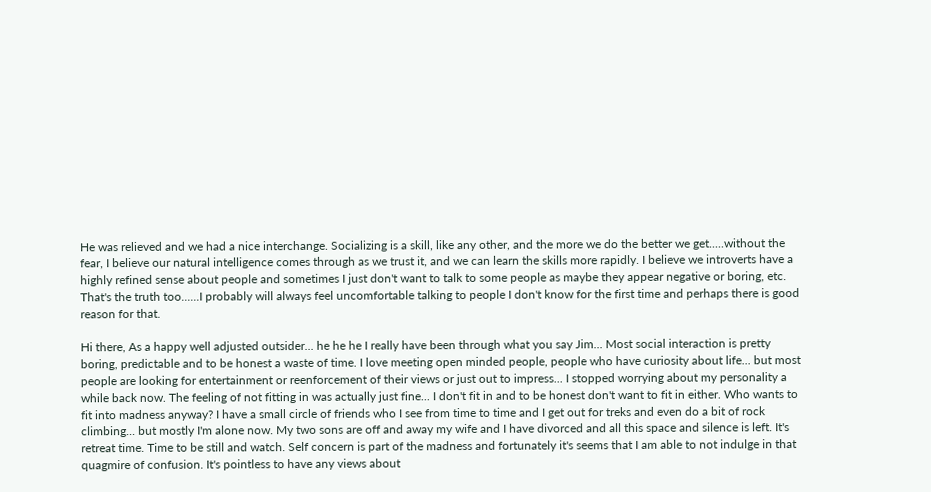He was relieved and we had a nice interchange. Socializing is a skill, like any other, and the more we do the better we get.....without the fear, I believe our natural intelligence comes through as we trust it, and we can learn the skills more rapidly. I believe we introverts have a highly refined sense about people and sometimes I just don't want to talk to some people as maybe they appear negative or boring, etc. That's the truth too......I probably will always feel uncomfortable talking to people I don't know for the first time and perhaps there is good reason for that.

Hi there, As a happy well adjusted outsider... he he he I really have been through what you say Jim... Most social interaction is pretty boring, predictable and to be honest a waste of time. I love meeting open minded people, people who have curiosity about life... but most people are looking for entertainment or reenforcement of their views or just out to impress... I stopped worrying about my personality a while back now. The feeling of not fitting in was actually just fine... I don't fit in and to be honest don't want to fit in either. Who wants to fit into madness anyway? I have a small circle of friends who I see from time to time and I get out for treks and even do a bit of rock climbing... but mostly I'm alone now. My two sons are off and away my wife and I have divorced and all this space and silence is left. It's retreat time. Time to be still and watch. Self concern is part of the madness and fortunately it's seems that I am able to not indulge in that quagmire of confusion. It's pointless to have any views about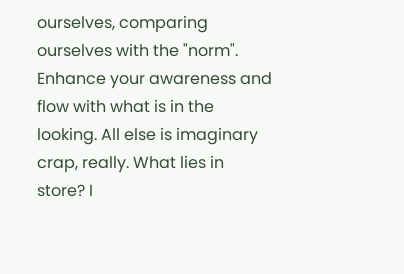ourselves, comparing ourselves with the "norm". Enhance your awareness and flow with what is in the looking. All else is imaginary crap, really. What lies in store? I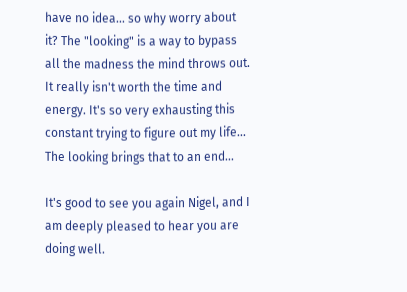have no idea... so why worry about it? The "looking" is a way to bypass all the madness the mind throws out. It really isn't worth the time and energy. It's so very exhausting this constant trying to figure out my life... The looking brings that to an end...

It's good to see you again Nigel, and I am deeply pleased to hear you are doing well.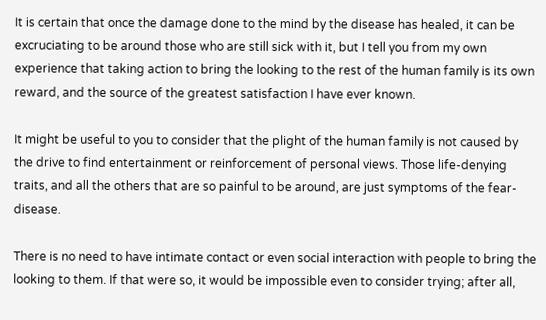It is certain that once the damage done to the mind by the disease has healed, it can be excruciating to be around those who are still sick with it, but I tell you from my own experience that taking action to bring the looking to the rest of the human family is its own reward, and the source of the greatest satisfaction I have ever known.

It might be useful to you to consider that the plight of the human family is not caused by the drive to find entertainment or reinforcement of personal views. Those life-denying traits, and all the others that are so painful to be around, are just symptoms of the fear-disease.

There is no need to have intimate contact or even social interaction with people to bring the looking to them. If that were so, it would be impossible even to consider trying; after all,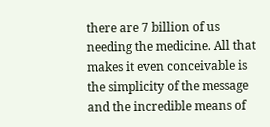there are 7 billion of us needing the medicine. All that makes it even conceivable is the simplicity of the message and the incredible means of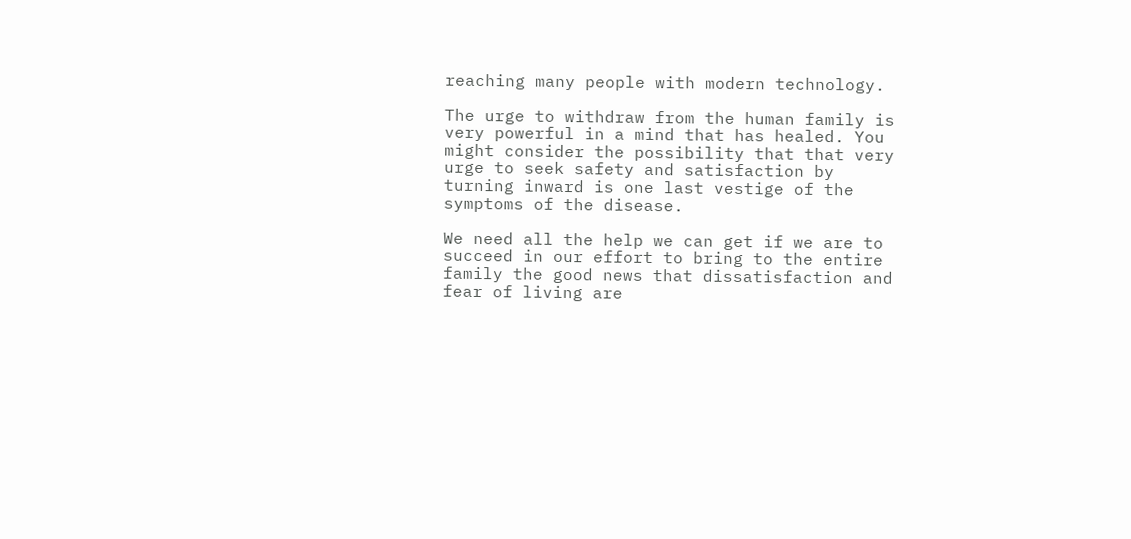reaching many people with modern technology.

The urge to withdraw from the human family is very powerful in a mind that has healed. You might consider the possibility that that very urge to seek safety and satisfaction by turning inward is one last vestige of the symptoms of the disease.

We need all the help we can get if we are to succeed in our effort to bring to the entire family the good news that dissatisfaction and fear of living are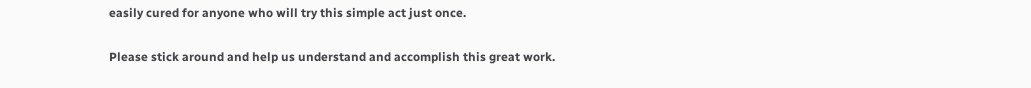easily cured for anyone who will try this simple act just once.

Please stick around and help us understand and accomplish this great work.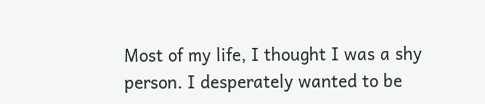Most of my life, I thought I was a shy person. I desperately wanted to be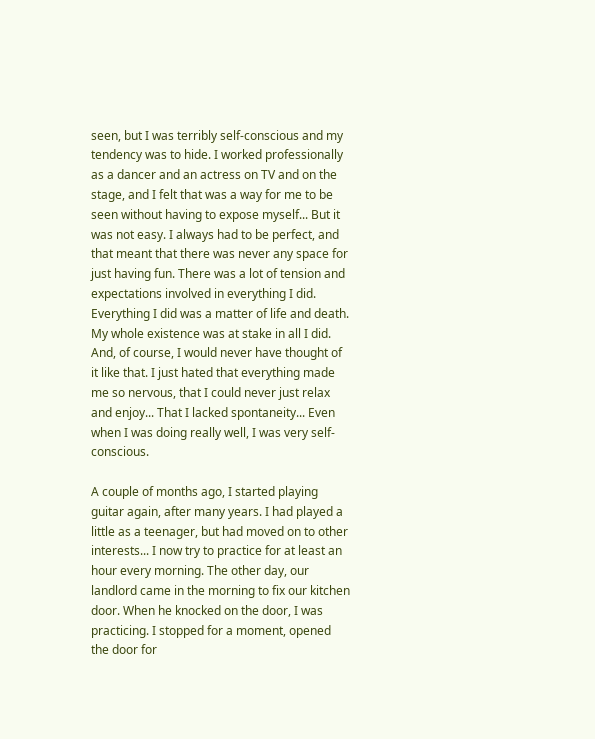seen, but I was terribly self-conscious and my tendency was to hide. I worked professionally as a dancer and an actress on TV and on the stage, and I felt that was a way for me to be seen without having to expose myself... But it was not easy. I always had to be perfect, and that meant that there was never any space for just having fun. There was a lot of tension and expectations involved in everything I did. Everything I did was a matter of life and death. My whole existence was at stake in all I did. And, of course, I would never have thought of it like that. I just hated that everything made me so nervous, that I could never just relax and enjoy... That I lacked spontaneity... Even when I was doing really well, I was very self-conscious.

A couple of months ago, I started playing guitar again, after many years. I had played a little as a teenager, but had moved on to other interests... I now try to practice for at least an hour every morning. The other day, our landlord came in the morning to fix our kitchen door. When he knocked on the door, I was practicing. I stopped for a moment, opened the door for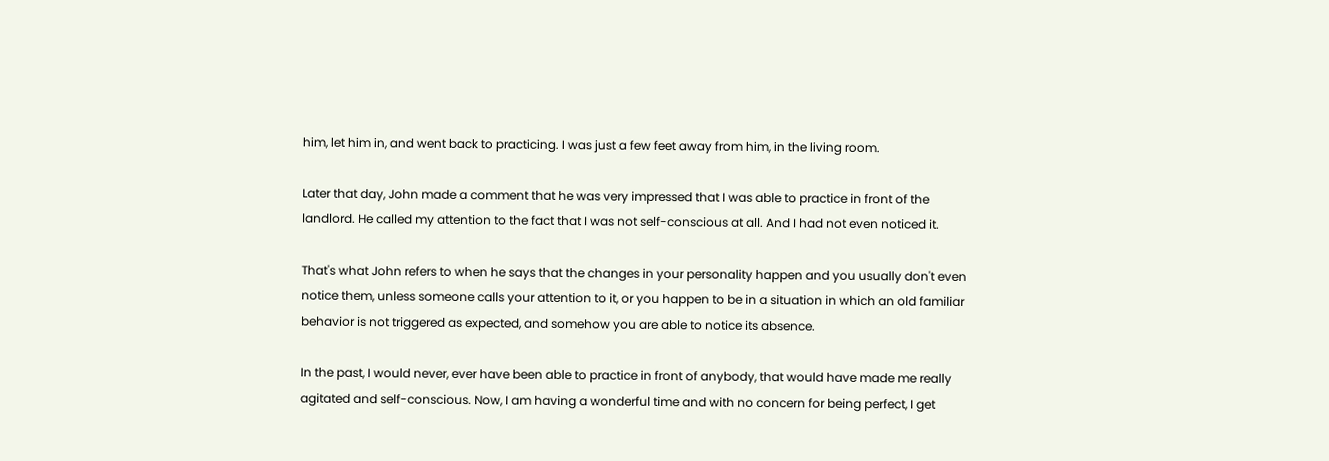him, let him in, and went back to practicing. I was just a few feet away from him, in the living room.

Later that day, John made a comment that he was very impressed that I was able to practice in front of the landlord. He called my attention to the fact that I was not self-conscious at all. And I had not even noticed it.

That's what John refers to when he says that the changes in your personality happen and you usually don't even notice them, unless someone calls your attention to it, or you happen to be in a situation in which an old familiar behavior is not triggered as expected, and somehow you are able to notice its absence.

In the past, I would never, ever have been able to practice in front of anybody, that would have made me really agitated and self-conscious. Now, I am having a wonderful time and with no concern for being perfect, I get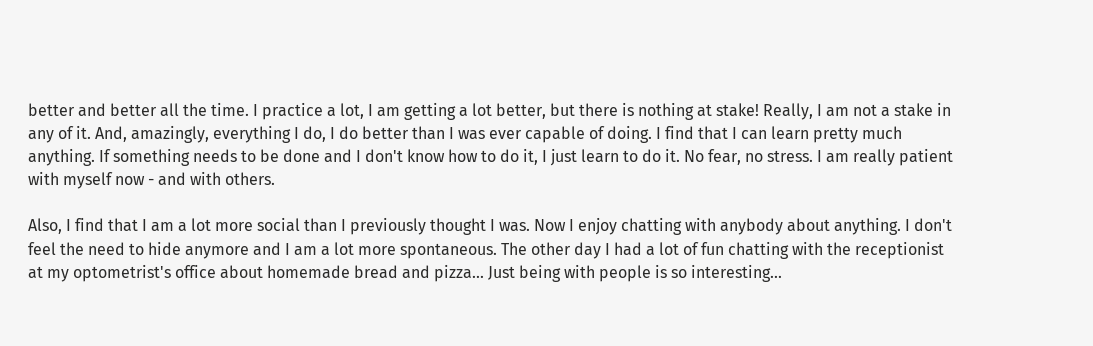better and better all the time. I practice a lot, I am getting a lot better, but there is nothing at stake! Really, I am not a stake in any of it. And, amazingly, everything I do, I do better than I was ever capable of doing. I find that I can learn pretty much anything. If something needs to be done and I don't know how to do it, I just learn to do it. No fear, no stress. I am really patient with myself now - and with others.

Also, I find that I am a lot more social than I previously thought I was. Now I enjoy chatting with anybody about anything. I don't feel the need to hide anymore and I am a lot more spontaneous. The other day I had a lot of fun chatting with the receptionist at my optometrist's office about homemade bread and pizza... Just being with people is so interesting...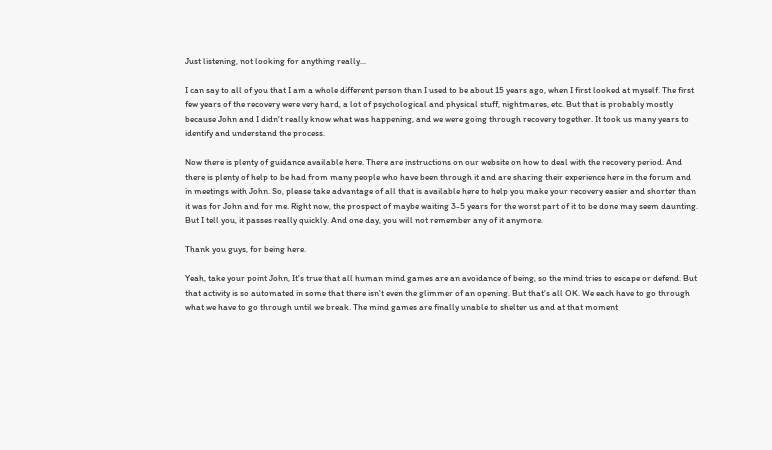Just listening, not looking for anything really...

I can say to all of you that I am a whole different person than I used to be about 15 years ago, when I first looked at myself. The first few years of the recovery were very hard, a lot of psychological and physical stuff, nightmares, etc. But that is probably mostly because John and I didn't really know what was happening, and we were going through recovery together. It took us many years to identify and understand the process.

Now there is plenty of guidance available here. There are instructions on our website on how to deal with the recovery period. And there is plenty of help to be had from many people who have been through it and are sharing their experience here in the forum and in meetings with John. So, please take advantage of all that is available here to help you make your recovery easier and shorter than it was for John and for me. Right now, the prospect of maybe waiting 3-5 years for the worst part of it to be done may seem daunting. But I tell you, it passes really quickly. And one day, you will not remember any of it anymore.

Thank you guys, for being here.

Yeah, take your point John, It's true that all human mind games are an avoidance of being, so the mind tries to escape or defend. But that activity is so automated in some that there isn't even the glimmer of an opening. But that's all OK. We each have to go through what we have to go through until we break. The mind games are finally unable to shelter us and at that moment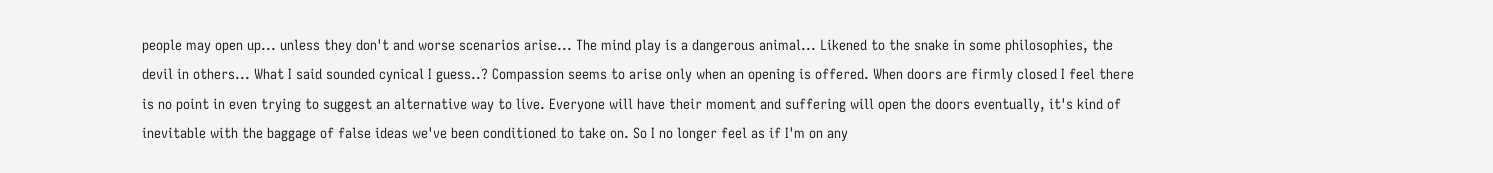people may open up... unless they don't and worse scenarios arise... The mind play is a dangerous animal... Likened to the snake in some philosophies, the devil in others... What I said sounded cynical I guess..? Compassion seems to arise only when an opening is offered. When doors are firmly closed I feel there is no point in even trying to suggest an alternative way to live. Everyone will have their moment and suffering will open the doors eventually, it's kind of inevitable with the baggage of false ideas we've been conditioned to take on. So I no longer feel as if I'm on any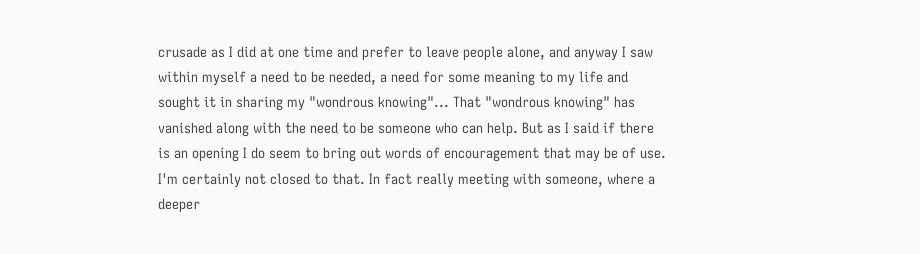crusade as I did at one time and prefer to leave people alone, and anyway I saw within myself a need to be needed, a need for some meaning to my life and sought it in sharing my "wondrous knowing"... That "wondrous knowing" has vanished along with the need to be someone who can help. But as I said if there is an opening I do seem to bring out words of encouragement that may be of use. I'm certainly not closed to that. In fact really meeting with someone, where a deeper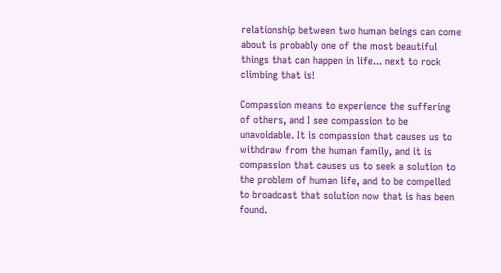relationship between two human beings can come about is probably one of the most beautiful things that can happen in life... next to rock climbing that is!

Compassion means to experience the suffering of others, and I see compassion to be unavoidable. It is compassion that causes us to withdraw from the human family, and it is compassion that causes us to seek a solution to the problem of human life, and to be compelled to broadcast that solution now that is has been found.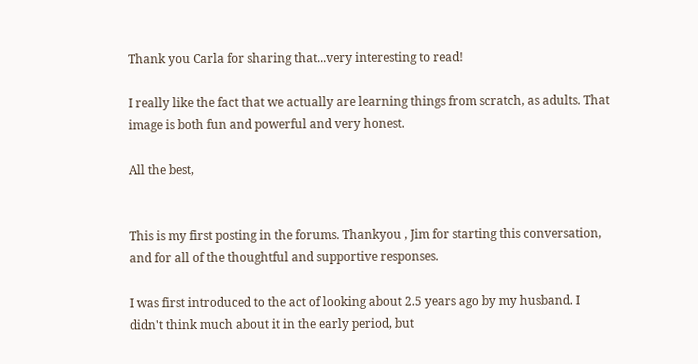Thank you Carla for sharing that...very interesting to read!

I really like the fact that we actually are learning things from scratch, as adults. That image is both fun and powerful and very honest.

All the best,


This is my first posting in the forums. Thankyou , Jim for starting this conversation, and for all of the thoughtful and supportive responses.

I was first introduced to the act of looking about 2.5 years ago by my husband. I didn't think much about it in the early period, but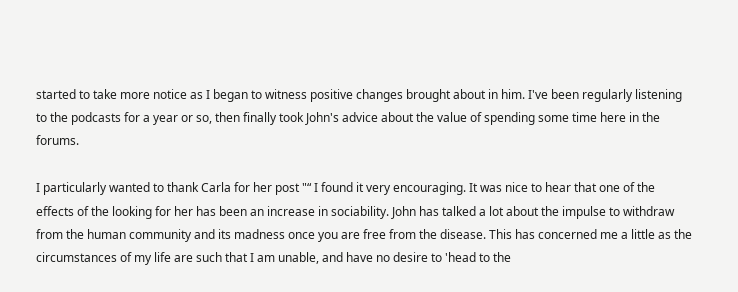started to take more notice as I began to witness positive changes brought about in him. I've been regularly listening to the podcasts for a year or so, then finally took John's advice about the value of spending some time here in the forums.

I particularly wanted to thank Carla for her post "“ I found it very encouraging. It was nice to hear that one of the effects of the looking for her has been an increase in sociability. John has talked a lot about the impulse to withdraw from the human community and its madness once you are free from the disease. This has concerned me a little as the circumstances of my life are such that I am unable, and have no desire to 'head to the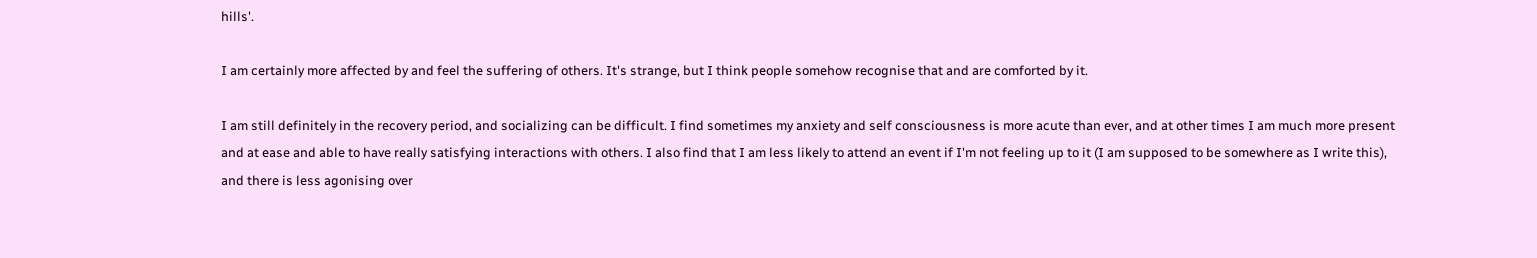hills'.

I am certainly more affected by and feel the suffering of others. It's strange, but I think people somehow recognise that and are comforted by it.

I am still definitely in the recovery period, and socializing can be difficult. I find sometimes my anxiety and self consciousness is more acute than ever, and at other times I am much more present and at ease and able to have really satisfying interactions with others. I also find that I am less likely to attend an event if I'm not feeling up to it (I am supposed to be somewhere as I write this), and there is less agonising over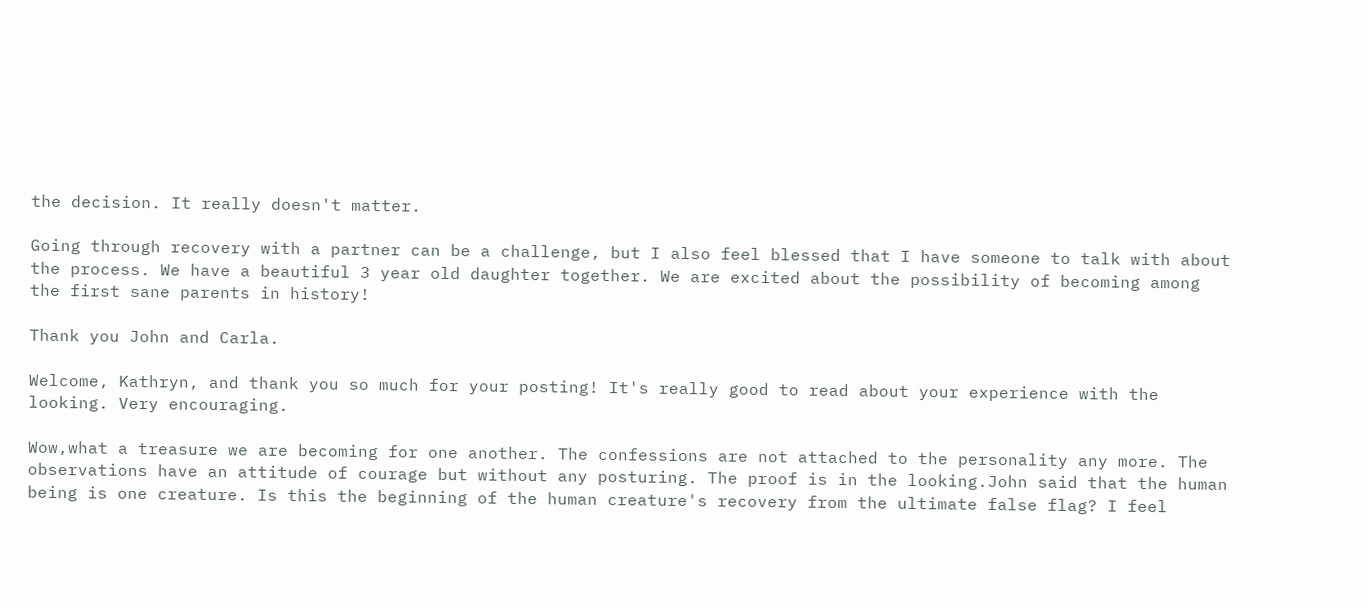the decision. It really doesn't matter.

Going through recovery with a partner can be a challenge, but I also feel blessed that I have someone to talk with about the process. We have a beautiful 3 year old daughter together. We are excited about the possibility of becoming among the first sane parents in history!

Thank you John and Carla.

Welcome, Kathryn, and thank you so much for your posting! It's really good to read about your experience with the looking. Very encouraging.

Wow,what a treasure we are becoming for one another. The confessions are not attached to the personality any more. The observations have an attitude of courage but without any posturing. The proof is in the looking.John said that the human being is one creature. Is this the beginning of the human creature's recovery from the ultimate false flag? I feel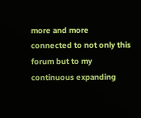more and more connected to not only this forum but to my continuous expanding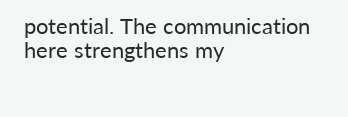potential. The communication here strengthens my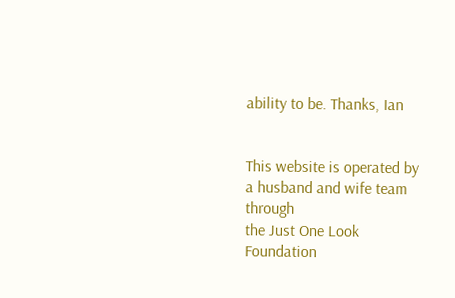ability to be. Thanks, Ian


This website is operated by
a husband and wife team through
the Just One Look Foundation